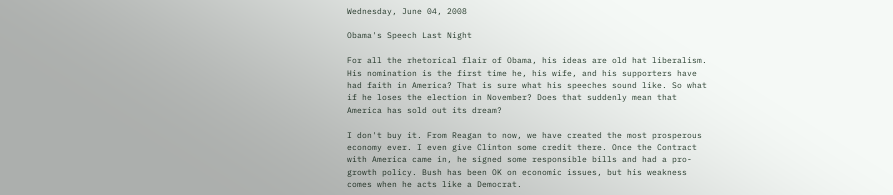Wednesday, June 04, 2008

Obama's Speech Last Night

For all the rhetorical flair of Obama, his ideas are old hat liberalism. His nomination is the first time he, his wife, and his supporters have had faith in America? That is sure what his speeches sound like. So what if he loses the election in November? Does that suddenly mean that America has sold out its dream?

I don't buy it. From Reagan to now, we have created the most prosperous economy ever. I even give Clinton some credit there. Once the Contract with America came in, he signed some responsible bills and had a pro-growth policy. Bush has been OK on economic issues, but his weakness comes when he acts like a Democrat.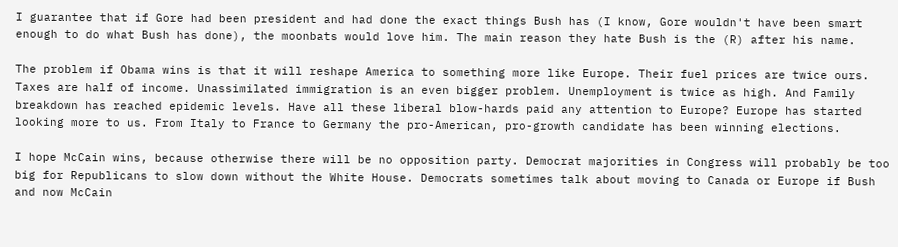I guarantee that if Gore had been president and had done the exact things Bush has (I know, Gore wouldn't have been smart enough to do what Bush has done), the moonbats would love him. The main reason they hate Bush is the (R) after his name.

The problem if Obama wins is that it will reshape America to something more like Europe. Their fuel prices are twice ours. Taxes are half of income. Unassimilated immigration is an even bigger problem. Unemployment is twice as high. And Family breakdown has reached epidemic levels. Have all these liberal blow-hards paid any attention to Europe? Europe has started looking more to us. From Italy to France to Germany the pro-American, pro-growth candidate has been winning elections.

I hope McCain wins, because otherwise there will be no opposition party. Democrat majorities in Congress will probably be too big for Republicans to slow down without the White House. Democrats sometimes talk about moving to Canada or Europe if Bush and now McCain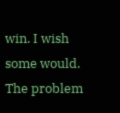win. I wish some would. The problem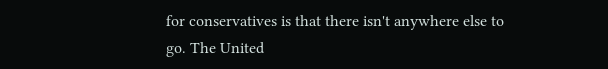for conservatives is that there isn't anywhere else to go. The United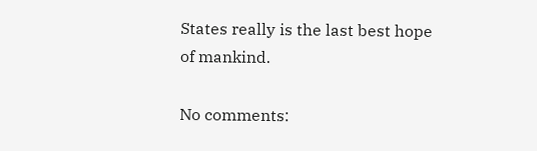States really is the last best hope of mankind.

No comments: